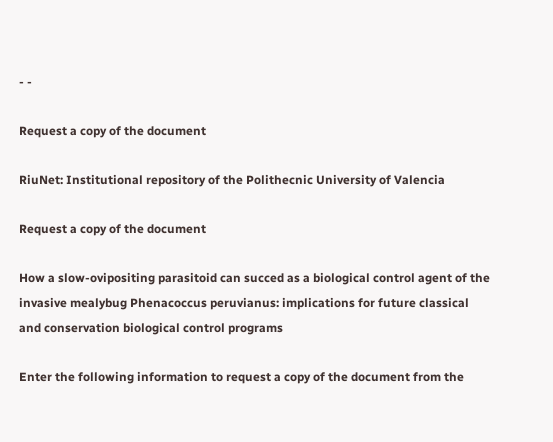- -

Request a copy of the document

RiuNet: Institutional repository of the Polithecnic University of Valencia

Request a copy of the document

How a slow-ovipositing parasitoid can succed as a biological control agent of the invasive mealybug Phenacoccus peruvianus: implications for future classical and conservation biological control programs

Enter the following information to request a copy of the document from the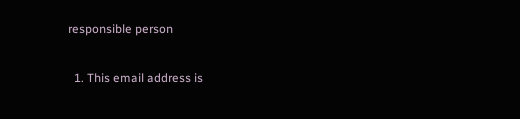responsible person

  1. This email address is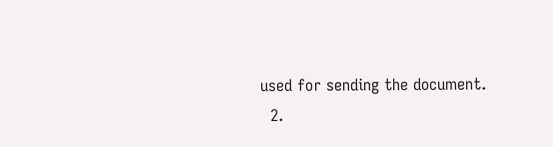used for sending the document.
  2.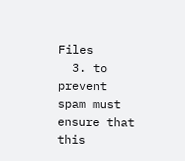Files
  3. to prevent spam must ensure that this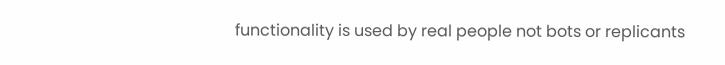functionality is used by real people not bots or replicants